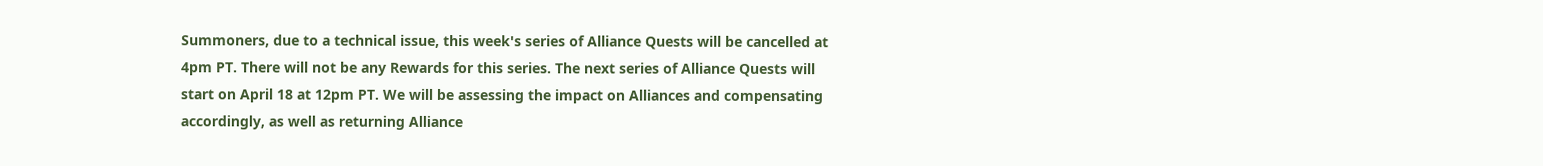Summoners, due to a technical issue, this week's series of Alliance Quests will be cancelled at 4pm PT. There will not be any Rewards for this series. The next series of Alliance Quests will start on April 18 at 12pm PT. We will be assessing the impact on Alliances and compensating accordingly, as well as returning Alliance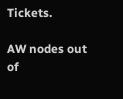Tickets.

AW nodes out of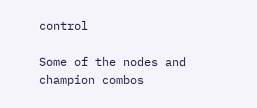control

Some of the nodes and champion combos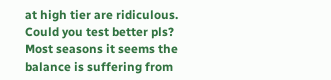at high tier are ridiculous. Could you test better pls? Most seasons it seems the balance is suffering from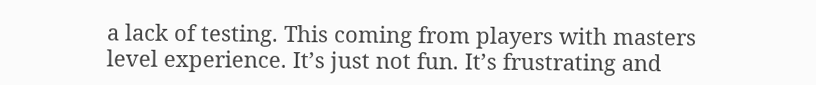a lack of testing. This coming from players with masters level experience. It’s just not fun. It’s frustrating and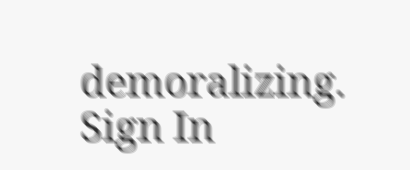demoralizing.
Sign In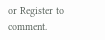or Register to comment.